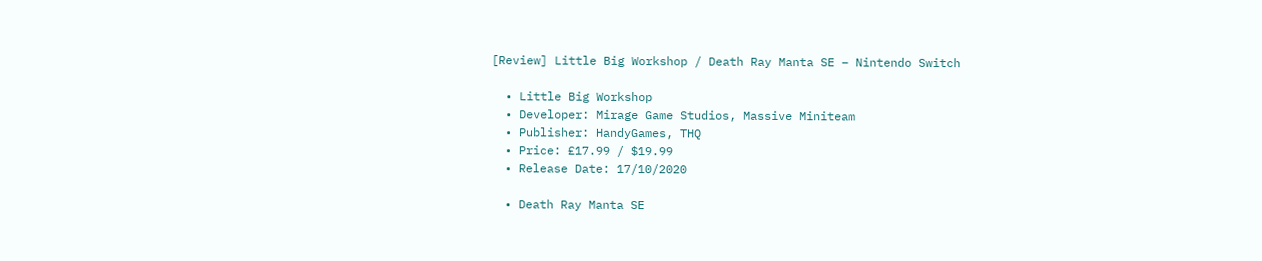[Review] Little Big Workshop / Death Ray Manta SE – Nintendo Switch

  • Little Big Workshop
  • Developer: Mirage Game Studios, Massive Miniteam
  • Publisher: HandyGames, THQ
  • Price: £17.99 / $19.99
  • Release Date: 17/10/2020

  • Death Ray Manta SE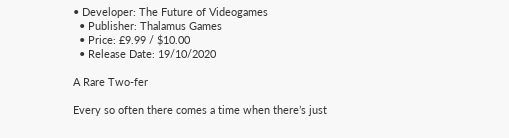• Developer: The Future of Videogames
  • Publisher: Thalamus Games
  • Price: £9.99 / $10.00
  • Release Date: 19/10/2020

A Rare Two-fer

Every so often there comes a time when there’s just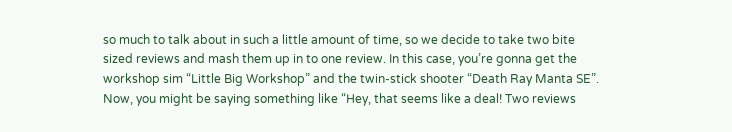so much to talk about in such a little amount of time, so we decide to take two bite sized reviews and mash them up in to one review. In this case, you’re gonna get the workshop sim “Little Big Workshop” and the twin-stick shooter “Death Ray Manta SE”. Now, you might be saying something like “Hey, that seems like a deal! Two reviews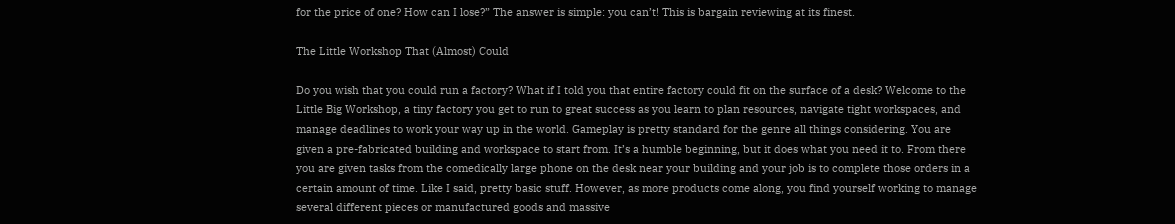for the price of one? How can I lose?” The answer is simple: you can’t! This is bargain reviewing at its finest.

The Little Workshop That (Almost) Could

Do you wish that you could run a factory? What if I told you that entire factory could fit on the surface of a desk? Welcome to the Little Big Workshop, a tiny factory you get to run to great success as you learn to plan resources, navigate tight workspaces, and manage deadlines to work your way up in the world. Gameplay is pretty standard for the genre all things considering. You are given a pre-fabricated building and workspace to start from. It’s a humble beginning, but it does what you need it to. From there you are given tasks from the comedically large phone on the desk near your building and your job is to complete those orders in a certain amount of time. Like I said, pretty basic stuff. However, as more products come along, you find yourself working to manage several different pieces or manufactured goods and massive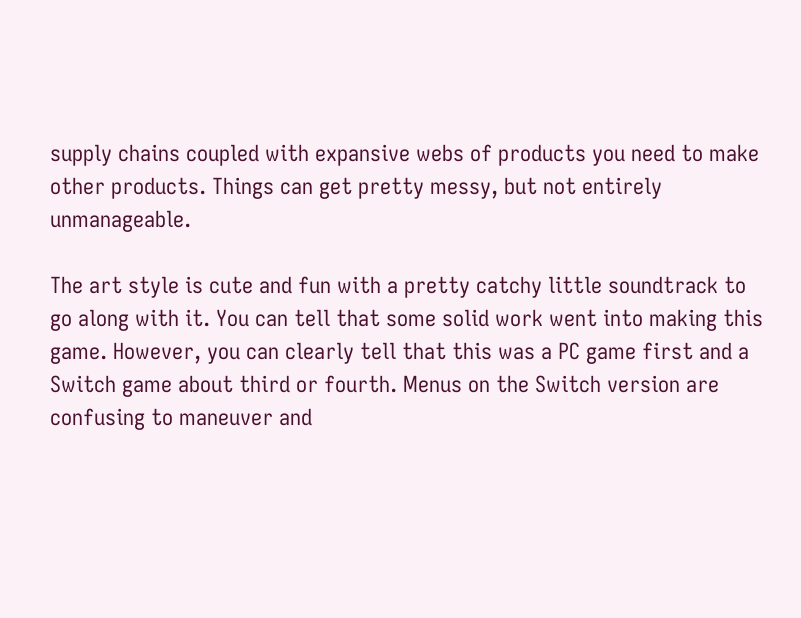supply chains coupled with expansive webs of products you need to make other products. Things can get pretty messy, but not entirely unmanageable.

The art style is cute and fun with a pretty catchy little soundtrack to go along with it. You can tell that some solid work went into making this game. However, you can clearly tell that this was a PC game first and a Switch game about third or fourth. Menus on the Switch version are confusing to maneuver and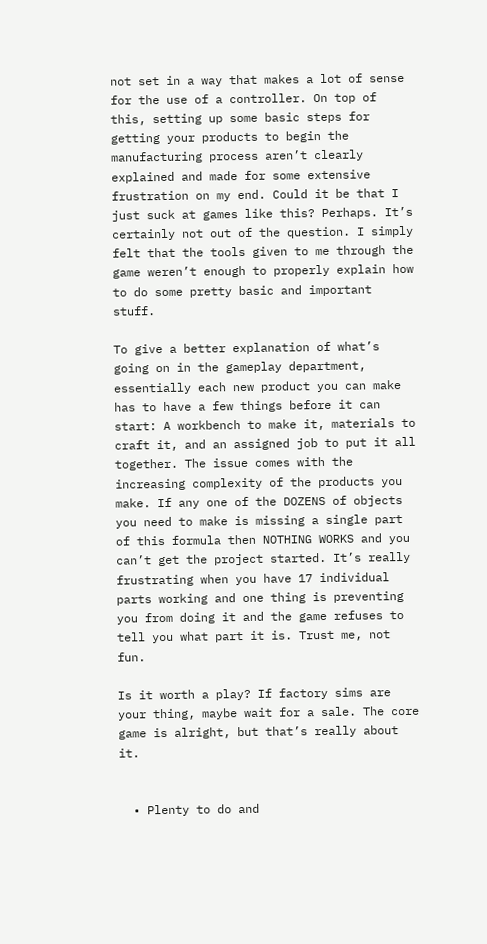not set in a way that makes a lot of sense for the use of a controller. On top of this, setting up some basic steps for getting your products to begin the manufacturing process aren’t clearly explained and made for some extensive frustration on my end. Could it be that I just suck at games like this? Perhaps. It’s certainly not out of the question. I simply felt that the tools given to me through the game weren’t enough to properly explain how to do some pretty basic and important stuff.

To give a better explanation of what’s going on in the gameplay department, essentially each new product you can make has to have a few things before it can start: A workbench to make it, materials to craft it, and an assigned job to put it all together. The issue comes with the increasing complexity of the products you make. If any one of the DOZENS of objects you need to make is missing a single part of this formula then NOTHING WORKS and you can’t get the project started. It’s really frustrating when you have 17 individual parts working and one thing is preventing you from doing it and the game refuses to tell you what part it is. Trust me, not fun.

Is it worth a play? If factory sims are your thing, maybe wait for a sale. The core game is alright, but that’s really about it.


  • Plenty to do and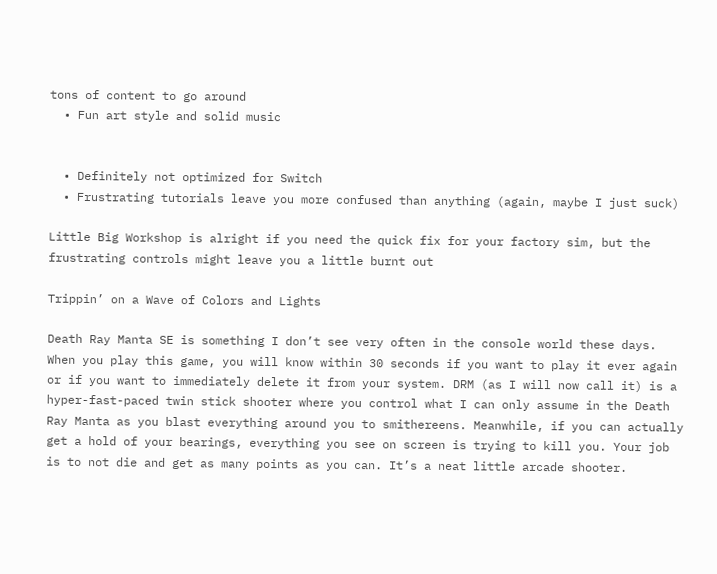tons of content to go around
  • Fun art style and solid music


  • Definitely not optimized for Switch
  • Frustrating tutorials leave you more confused than anything (again, maybe I just suck)

Little Big Workshop is alright if you need the quick fix for your factory sim, but the frustrating controls might leave you a little burnt out

Trippin’ on a Wave of Colors and Lights

Death Ray Manta SE is something I don’t see very often in the console world these days. When you play this game, you will know within 30 seconds if you want to play it ever again or if you want to immediately delete it from your system. DRM (as I will now call it) is a hyper-fast-paced twin stick shooter where you control what I can only assume in the Death Ray Manta as you blast everything around you to smithereens. Meanwhile, if you can actually get a hold of your bearings, everything you see on screen is trying to kill you. Your job is to not die and get as many points as you can. It’s a neat little arcade shooter.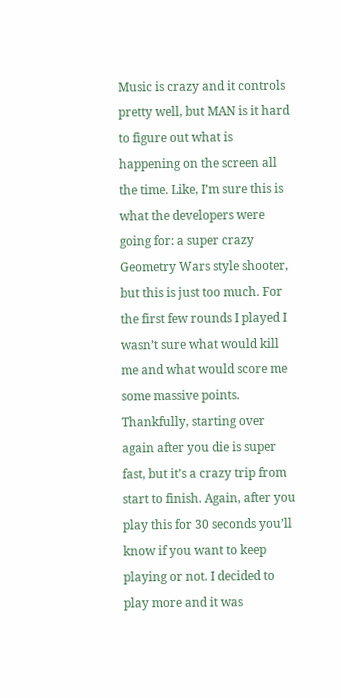Music is crazy and it controls pretty well, but MAN is it hard to figure out what is happening on the screen all the time. Like, I’m sure this is what the developers were going for: a super crazy Geometry Wars style shooter, but this is just too much. For the first few rounds I played I wasn’t sure what would kill me and what would score me some massive points. Thankfully, starting over again after you die is super fast, but it’s a crazy trip from start to finish. Again, after you play this for 30 seconds you’ll know if you want to keep playing or not. I decided to play more and it was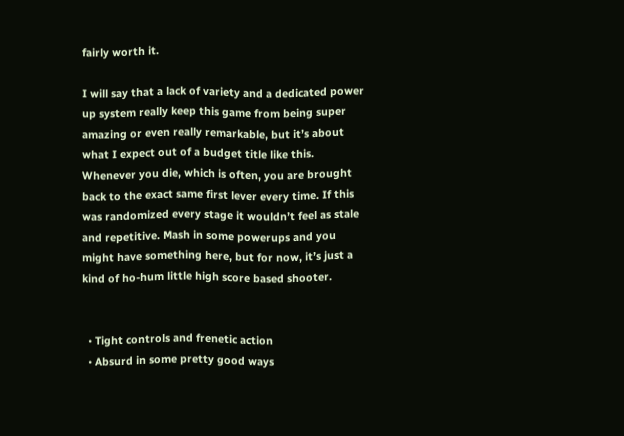fairly worth it.

I will say that a lack of variety and a dedicated power up system really keep this game from being super amazing or even really remarkable, but it’s about what I expect out of a budget title like this. Whenever you die, which is often, you are brought back to the exact same first lever every time. If this was randomized every stage it wouldn’t feel as stale and repetitive. Mash in some powerups and you might have something here, but for now, it’s just a kind of ho-hum little high score based shooter.


  • Tight controls and frenetic action
  • Absurd in some pretty good ways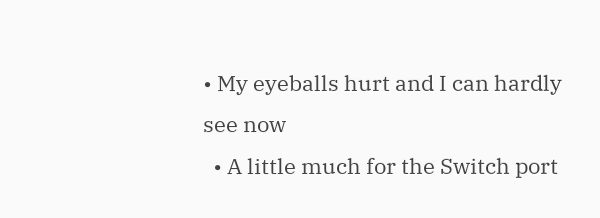• My eyeballs hurt and I can hardly see now
  • A little much for the Switch port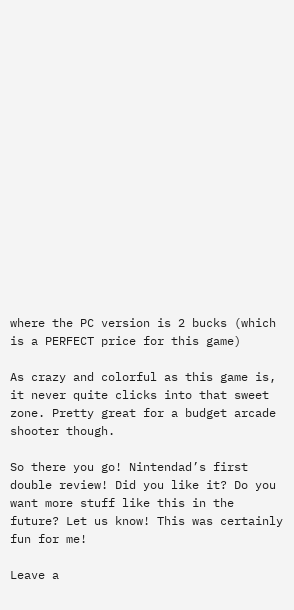where the PC version is 2 bucks (which is a PERFECT price for this game)

As crazy and colorful as this game is, it never quite clicks into that sweet zone. Pretty great for a budget arcade shooter though.

So there you go! Nintendad’s first double review! Did you like it? Do you want more stuff like this in the future? Let us know! This was certainly fun for me!

Leave a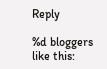Reply

%d bloggers like this: